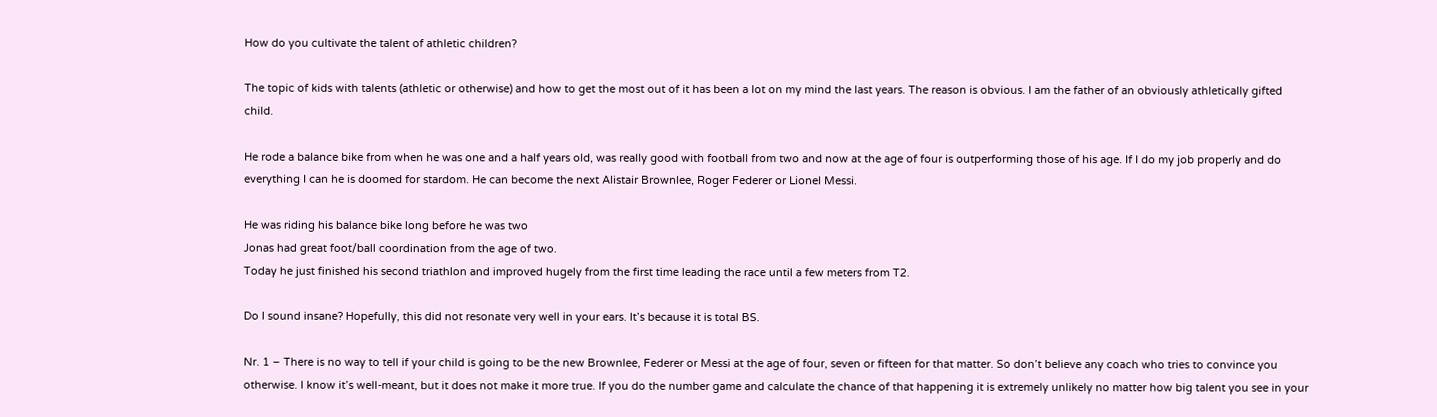How do you cultivate the talent of athletic children?

The topic of kids with talents (athletic or otherwise) and how to get the most out of it has been a lot on my mind the last years. The reason is obvious. I am the father of an obviously athletically gifted child.

He rode a balance bike from when he was one and a half years old, was really good with football from two and now at the age of four is outperforming those of his age. If I do my job properly and do everything I can he is doomed for stardom. He can become the next Alistair Brownlee, Roger Federer or Lionel Messi.

He was riding his balance bike long before he was two
Jonas had great foot/ball coordination from the age of two.
Today he just finished his second triathlon and improved hugely from the first time leading the race until a few meters from T2.

Do I sound insane? Hopefully, this did not resonate very well in your ears. It’s because it is total BS.

Nr. 1 – There is no way to tell if your child is going to be the new Brownlee, Federer or Messi at the age of four, seven or fifteen for that matter. So don’t believe any coach who tries to convince you otherwise. I know it’s well-meant, but it does not make it more true. If you do the number game and calculate the chance of that happening it is extremely unlikely no matter how big talent you see in your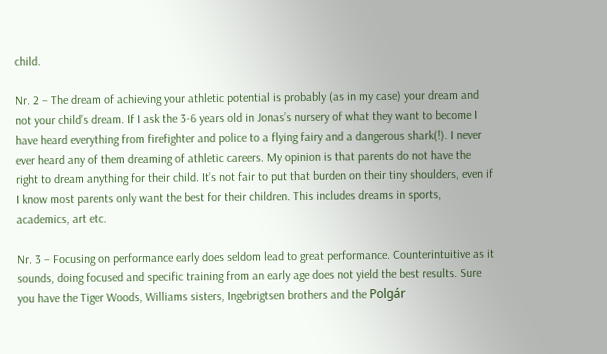child.

Nr. 2 – The dream of achieving your athletic potential is probably (as in my case) your dream and not your child’s dream. If I ask the 3-6 years old in Jonas’s nursery of what they want to become I have heard everything from firefighter and police to a flying fairy and a dangerous shark(!). I never ever heard any of them dreaming of athletic careers. My opinion is that parents do not have the right to dream anything for their child. It’s not fair to put that burden on their tiny shoulders, even if I know most parents only want the best for their children. This includes dreams in sports, academics, art etc.

Nr. 3 – Focusing on performance early does seldom lead to great performance. Counterintuitive as it sounds, doing focused and specific training from an early age does not yield the best results. Sure you have the Tiger Woods, Williams sisters, Ingebrigtsen brothers and the Polgár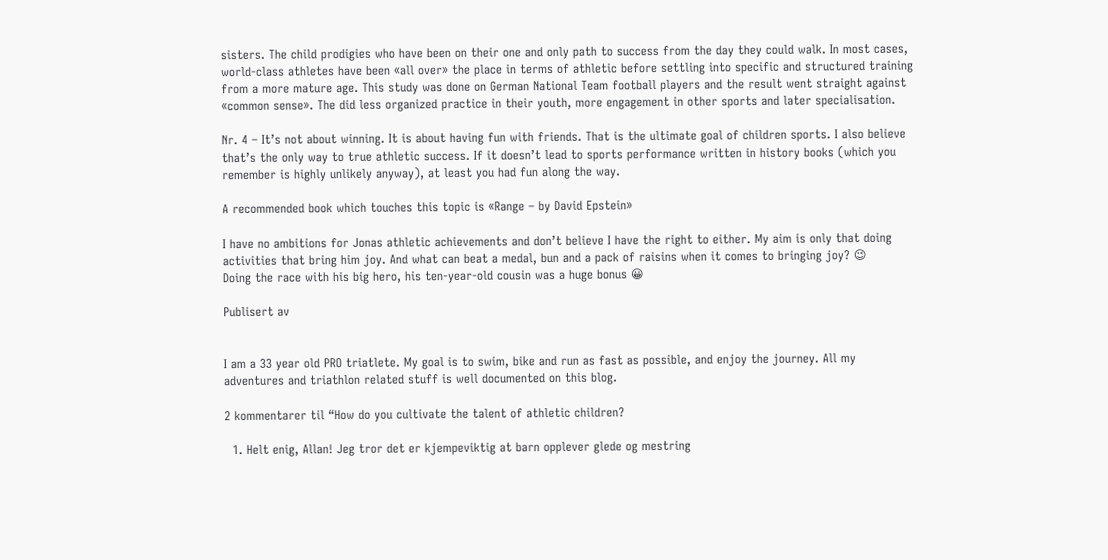sisters. The child prodigies who have been on their one and only path to success from the day they could walk. In most cases, world-class athletes have been «all over» the place in terms of athletic before settling into specific and structured training from a more mature age. This study was done on German National Team football players and the result went straight against «common sense». The did less organized practice in their youth, more engagement in other sports and later specialisation.

Nr. 4 – It’s not about winning. It is about having fun with friends. That is the ultimate goal of children sports. I also believe that’s the only way to true athletic success. If it doesn’t lead to sports performance written in history books (which you remember is highly unlikely anyway), at least you had fun along the way.

A recommended book which touches this topic is «Range – by David Epstein»

I have no ambitions for Jonas athletic achievements and don’t believe I have the right to either. My aim is only that doing activities that bring him joy. And what can beat a medal, bun and a pack of raisins when it comes to bringing joy? 😉
Doing the race with his big hero, his ten-year-old cousin was a huge bonus 😀

Publisert av


I am a 33 year old PRO triatlete. My goal is to swim, bike and run as fast as possible, and enjoy the journey. All my adventures and triathlon related stuff is well documented on this blog.

2 kommentarer til “How do you cultivate the talent of athletic children?

  1. Helt enig, Allan! Jeg tror det er kjempeviktig at barn opplever glede og mestring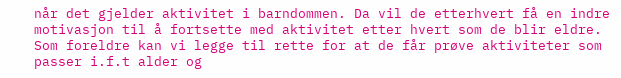når det gjelder aktivitet i barndommen. Da vil de etterhvert få en indre motivasjon til å fortsette med aktivitet etter hvert som de blir eldre. Som foreldre kan vi legge til rette for at de får prøve aktiviteter som passer i.f.t alder og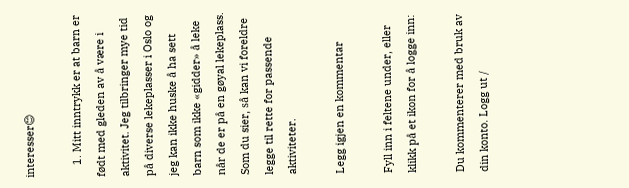interesser😊

    1. Mitt inntrykk er at barn er født med gleden av å være i aktivitet. Jeg tilbringer mye tid på diverse lekeplasser i Oslo og jeg kan ikke huske å ha sett barn som ikke «gidder» å leke når de er på en gøyal lekeplass. Som du sier, så kan vi foreldre legge til rette for passende aktiviteter.

Legg igjen en kommentar

Fyll inn i feltene under, eller klikk på et ikon for å logge inn:

Du kommenterer med bruk av din konto. Logg ut /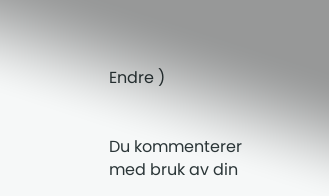Endre )


Du kommenterer med bruk av din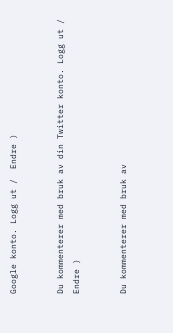Google konto. Logg ut /  Endre )


Du kommenterer med bruk av din Twitter konto. Logg ut /  Endre )


Du kommenterer med bruk av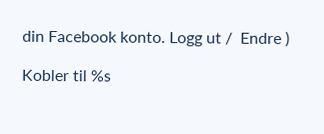din Facebook konto. Logg ut /  Endre )

Kobler til %s